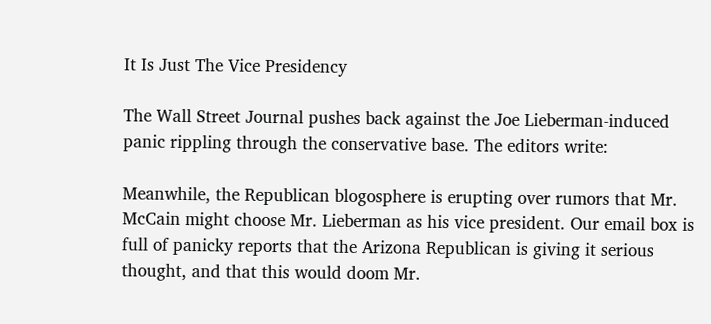It Is Just The Vice Presidency

The Wall Street Journal pushes back against the Joe Lieberman-induced panic rippling through the conservative base. The editors write:

Meanwhile, the Republican blogosphere is erupting over rumors that Mr. McCain might choose Mr. Lieberman as his vice president. Our email box is full of panicky reports that the Arizona Republican is giving it serious thought, and that this would doom Mr.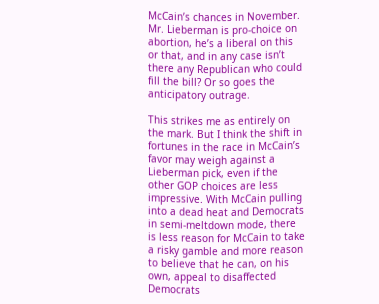McCain’s chances in November. Mr. Lieberman is pro-choice on abortion, he’s a liberal on this or that, and in any case isn’t there any Republican who could fill the bill? Or so goes the anticipatory outrage.

This strikes me as entirely on the mark. But I think the shift in fortunes in the race in McCain’s favor may weigh against a Lieberman pick, even if the other GOP choices are less impressive. With McCain pulling into a dead heat and Democrats in semi-meltdown mode, there is less reason for McCain to take a risky gamble and more reason to believe that he can, on his own, appeal to disaffected Democrats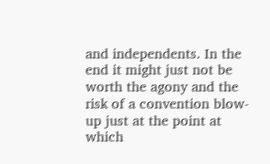and independents. In the end it might just not be worth the agony and the risk of a convention blow-up just at the point at which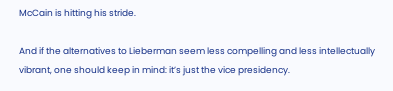McCain is hitting his stride.

And if the alternatives to Lieberman seem less compelling and less intellectually vibrant, one should keep in mind: it’s just the vice presidency.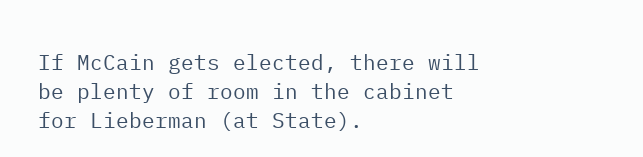If McCain gets elected, there will be plenty of room in the cabinet for Lieberman (at State).